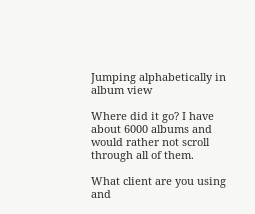Jumping alphabetically in album view

Where did it go? I have about 6000 albums and would rather not scroll through all of them.

What client are you using and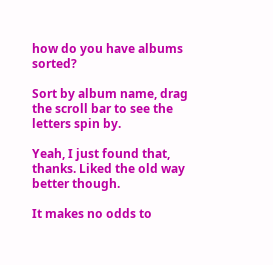how do you have albums sorted?

Sort by album name, drag the scroll bar to see the letters spin by.

Yeah, I just found that, thanks. Liked the old way better though.

It makes no odds to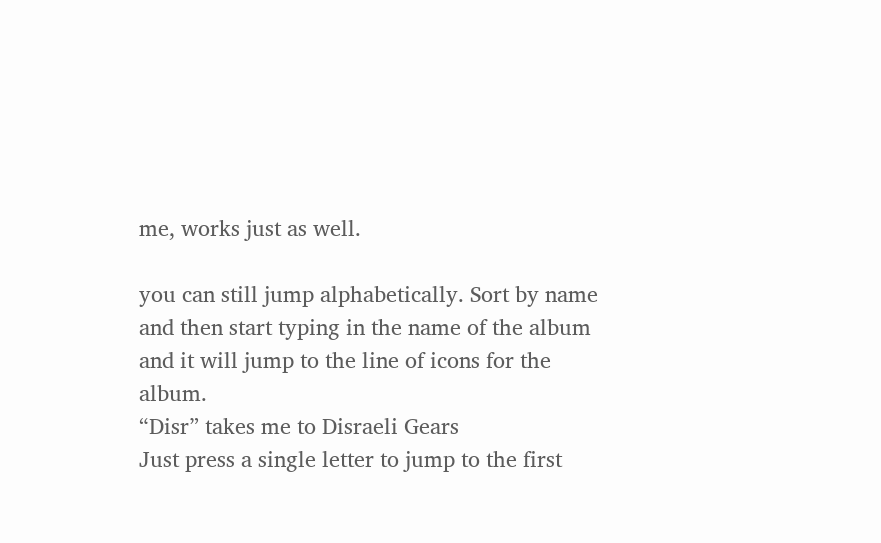me, works just as well.

you can still jump alphabetically. Sort by name and then start typing in the name of the album and it will jump to the line of icons for the album.
“Disr” takes me to Disraeli Gears
Just press a single letter to jump to the first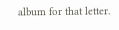album for that letter.